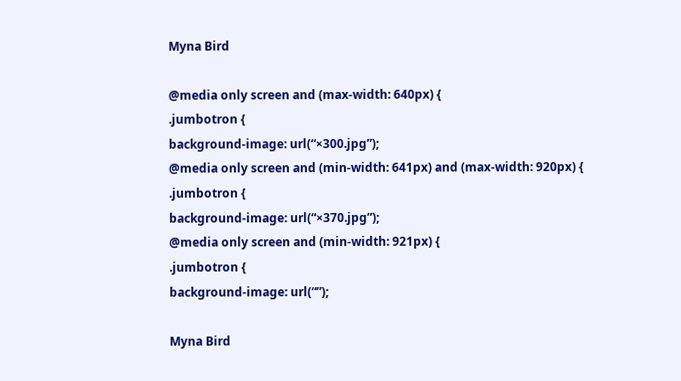Myna Bird

@media only screen and (max-width: 640px) {
.jumbotron {
background-image: url(“×300.jpg”);
@media only screen and (min-width: 641px) and (max-width: 920px) {
.jumbotron {
background-image: url(“×370.jpg”);
@media only screen and (min-width: 921px) {
.jumbotron {
background-image: url(“”);

Myna Bird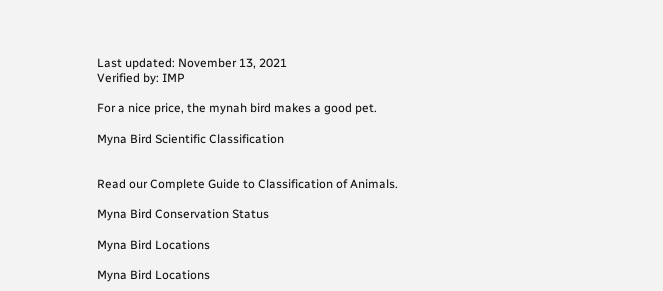Last updated: November 13, 2021
Verified by: IMP

For a nice price, the mynah bird makes a good pet.

Myna Bird Scientific Classification


Read our Complete Guide to Classification of Animals.

Myna Bird Conservation Status

Myna Bird Locations

Myna Bird Locations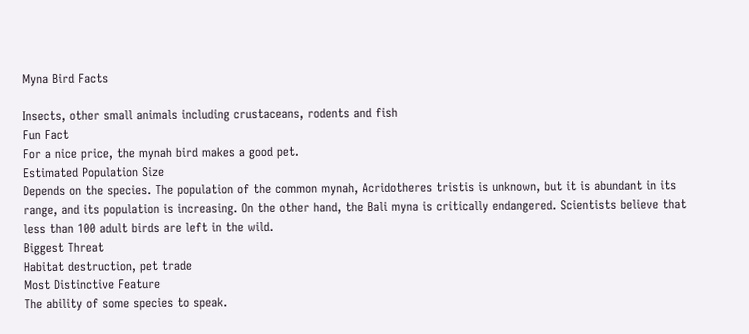Myna Bird Facts

Insects, other small animals including crustaceans, rodents and fish
Fun Fact
For a nice price, the mynah bird makes a good pet.
Estimated Population Size
Depends on the species. The population of the common mynah, Acridotheres tristis is unknown, but it is abundant in its range, and its population is increasing. On the other hand, the Bali myna is critically endangered. Scientists believe that less than 100 adult birds are left in the wild.
Biggest Threat
Habitat destruction, pet trade
Most Distinctive Feature
The ability of some species to speak.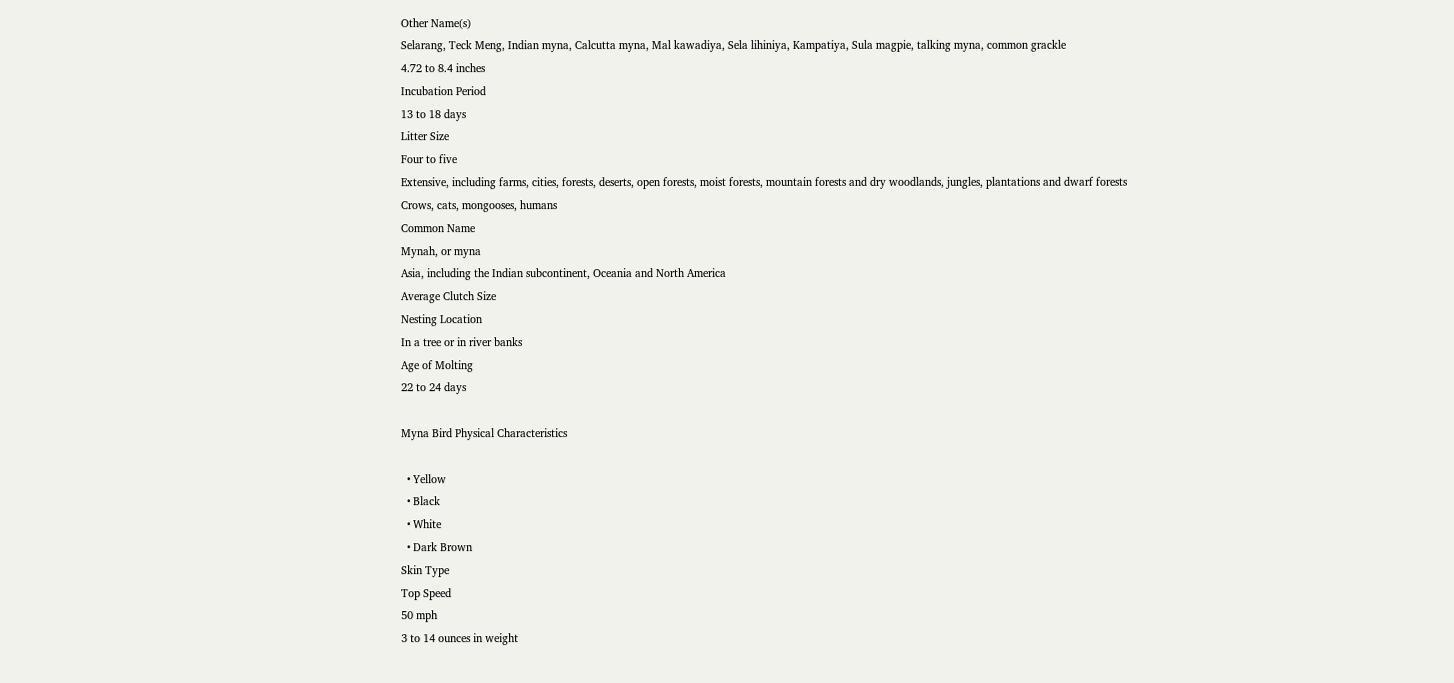Other Name(s)
Selarang, Teck Meng, Indian myna, Calcutta myna, Mal kawadiya, Sela lihiniya, Kampatiya, Sula magpie, talking myna, common grackle
4.72 to 8.4 inches
Incubation Period
13 to 18 days
Litter Size
Four to five
Extensive, including farms, cities, forests, deserts, open forests, moist forests, mountain forests and dry woodlands, jungles, plantations and dwarf forests
Crows, cats, mongooses, humans
Common Name
Mynah, or myna
Asia, including the Indian subcontinent, Oceania and North America
Average Clutch Size
Nesting Location
In a tree or in river banks
Age of Molting
22 to 24 days

Myna Bird Physical Characteristics

  • Yellow
  • Black
  • White
  • Dark Brown
Skin Type
Top Speed
50 mph
3 to 14 ounces in weight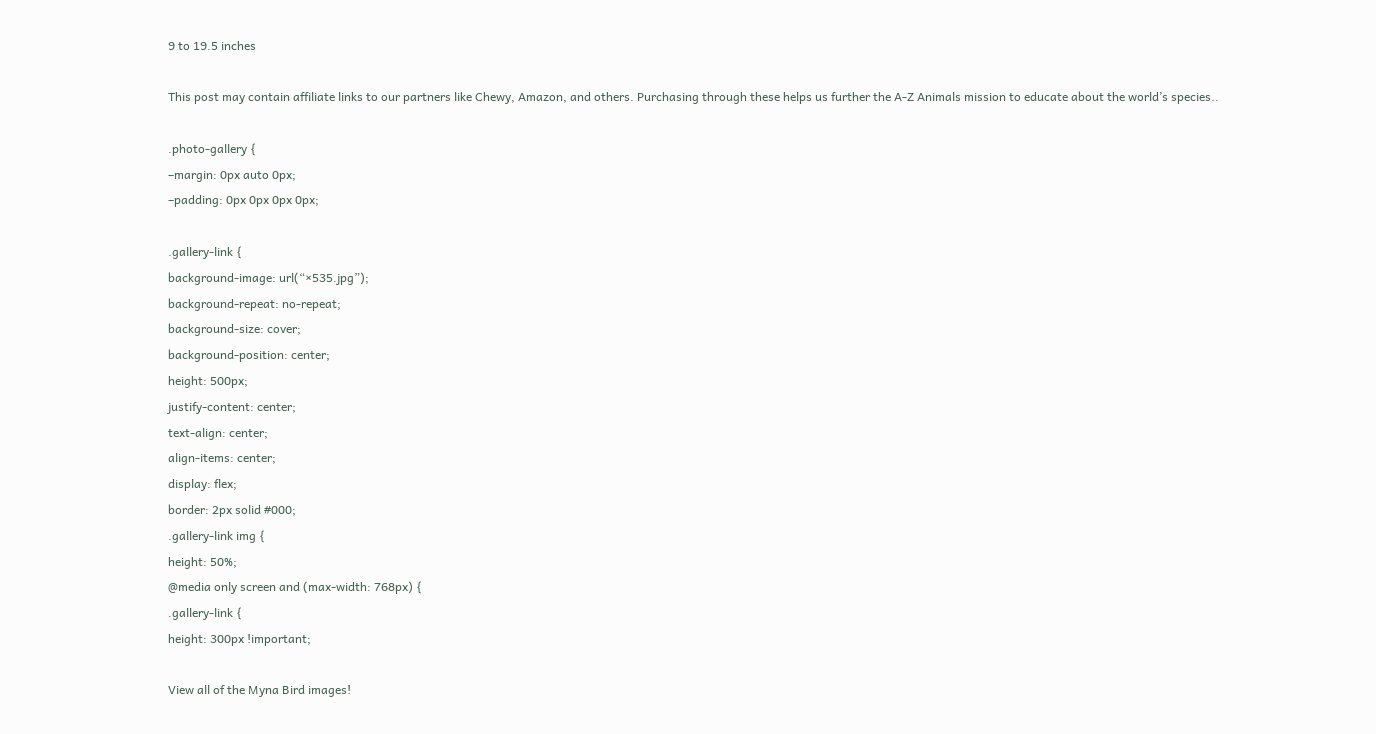9 to 19.5 inches

This post may contain affiliate links to our partners like Chewy, Amazon, and others. Purchasing through these helps us further the A-Z Animals mission to educate about the world’s species..

.photo-gallery {
–margin: 0px auto 0px;
–padding: 0px 0px 0px 0px;

.gallery-link {
background-image: url(“×535.jpg”);
background-repeat: no-repeat;
background-size: cover;
background-position: center;
height: 500px;
justify-content: center;
text-align: center;
align-items: center;
display: flex;
border: 2px solid #000;
.gallery-link img {
height: 50%;
@media only screen and (max-width: 768px) {
.gallery-link {
height: 300px !important;

View all of the Myna Bird images!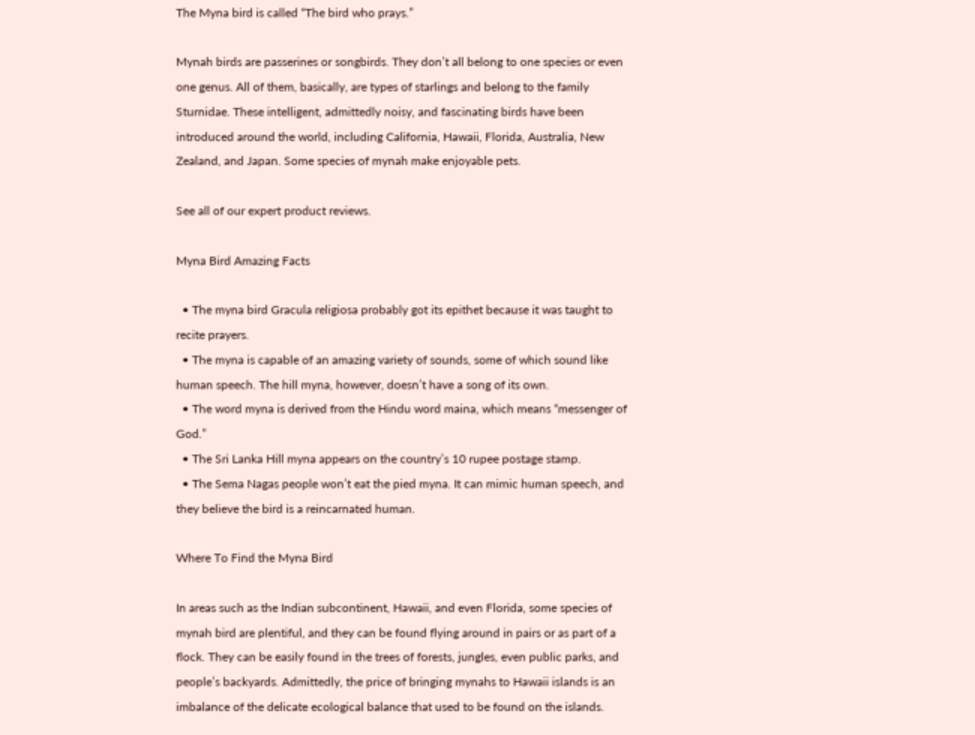The Myna bird is called “The bird who prays.”

Mynah birds are passerines or songbirds. They don’t all belong to one species or even one genus. All of them, basically, are types of starlings and belong to the family Sturnidae. These intelligent, admittedly noisy, and fascinating birds have been introduced around the world, including California, Hawaii, Florida, Australia, New Zealand, and Japan. Some species of mynah make enjoyable pets.

See all of our expert product reviews.

Myna Bird Amazing Facts

  • The myna bird Gracula religiosa probably got its epithet because it was taught to recite prayers.
  • The myna is capable of an amazing variety of sounds, some of which sound like human speech. The hill myna, however, doesn’t have a song of its own.
  • The word myna is derived from the Hindu word maina, which means “messenger of God.”
  • The Sri Lanka Hill myna appears on the country’s 10 rupee postage stamp.
  • The Sema Nagas people won’t eat the pied myna. It can mimic human speech, and they believe the bird is a reincarnated human.

Where To Find the Myna Bird

In areas such as the Indian subcontinent, Hawaii, and even Florida, some species of mynah bird are plentiful, and they can be found flying around in pairs or as part of a flock. They can be easily found in the trees of forests, jungles, even public parks, and people’s backyards. Admittedly, the price of bringing mynahs to Hawaii islands is an imbalance of the delicate ecological balance that used to be found on the islands.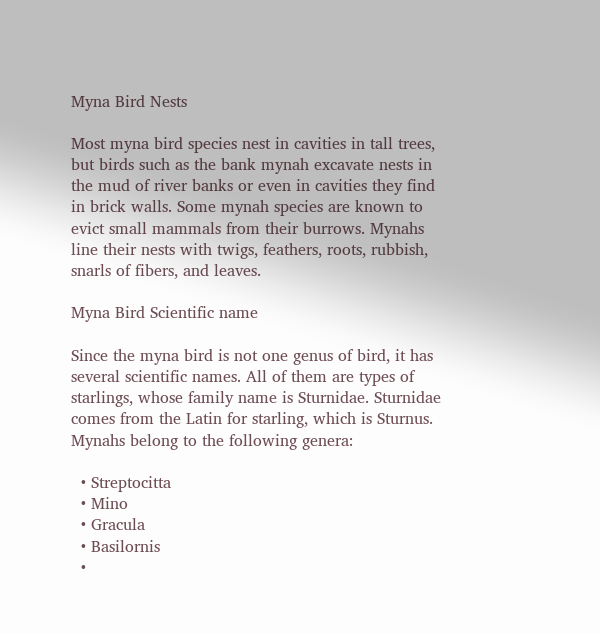Myna Bird Nests

Most myna bird species nest in cavities in tall trees, but birds such as the bank mynah excavate nests in the mud of river banks or even in cavities they find in brick walls. Some mynah species are known to evict small mammals from their burrows. Mynahs line their nests with twigs, feathers, roots, rubbish, snarls of fibers, and leaves.

Myna Bird Scientific name

Since the myna bird is not one genus of bird, it has several scientific names. All of them are types of starlings, whose family name is Sturnidae. Sturnidae comes from the Latin for starling, which is Sturnus. Mynahs belong to the following genera:

  • Streptocitta
  • Mino
  • Gracula
  • Basilornis
  •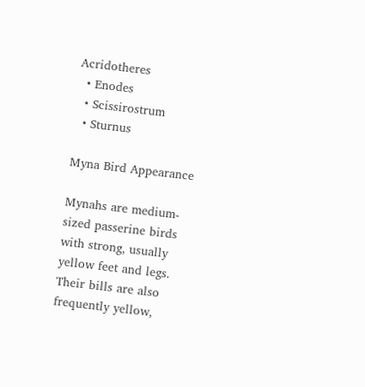Acridotheres
  • Enodes
  • Scissirostrum
  • Sturnus

Myna Bird Appearance

Mynahs are medium-sized passerine birds with strong, usually yellow feet and legs. Their bills are also frequently yellow,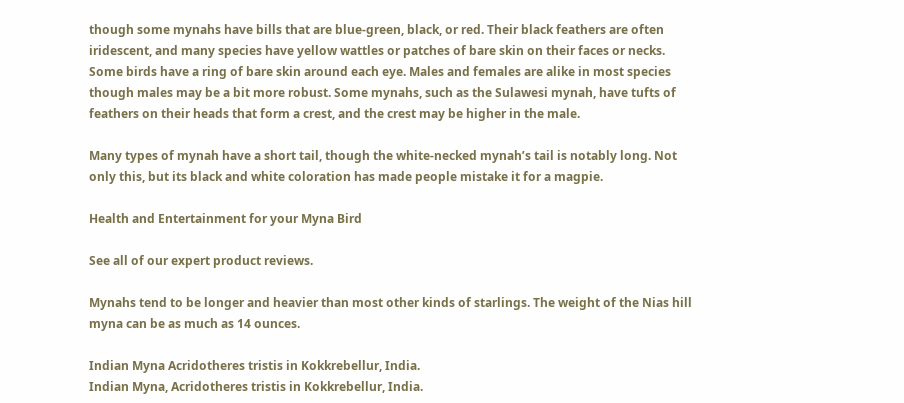though some mynahs have bills that are blue-green, black, or red. Their black feathers are often iridescent, and many species have yellow wattles or patches of bare skin on their faces or necks. Some birds have a ring of bare skin around each eye. Males and females are alike in most species though males may be a bit more robust. Some mynahs, such as the Sulawesi mynah, have tufts of feathers on their heads that form a crest, and the crest may be higher in the male.

Many types of mynah have a short tail, though the white-necked mynah’s tail is notably long. Not only this, but its black and white coloration has made people mistake it for a magpie.

Health and Entertainment for your Myna Bird

See all of our expert product reviews.

Mynahs tend to be longer and heavier than most other kinds of starlings. The weight of the Nias hill myna can be as much as 14 ounces.

Indian Myna Acridotheres tristis in Kokkrebellur, India.
Indian Myna, Acridotheres tristis in Kokkrebellur, India.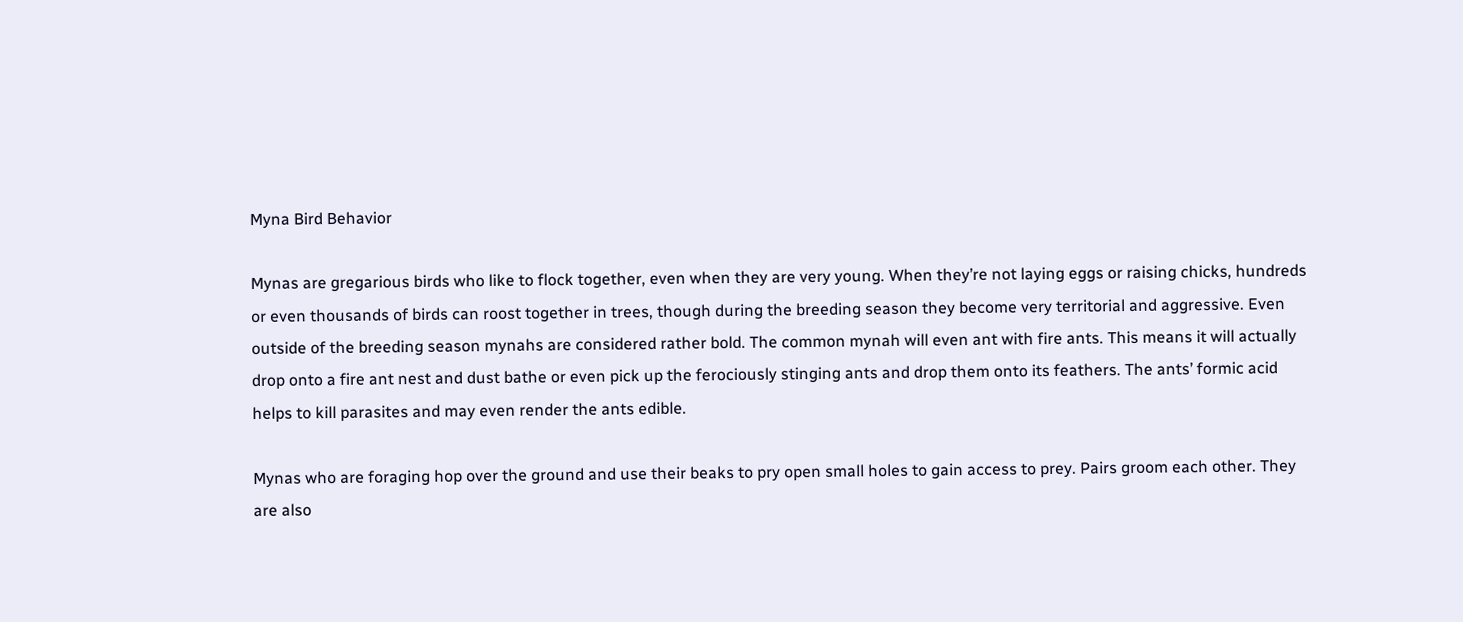Myna Bird Behavior

Mynas are gregarious birds who like to flock together, even when they are very young. When they’re not laying eggs or raising chicks, hundreds or even thousands of birds can roost together in trees, though during the breeding season they become very territorial and aggressive. Even outside of the breeding season mynahs are considered rather bold. The common mynah will even ant with fire ants. This means it will actually drop onto a fire ant nest and dust bathe or even pick up the ferociously stinging ants and drop them onto its feathers. The ants’ formic acid helps to kill parasites and may even render the ants edible.

Mynas who are foraging hop over the ground and use their beaks to pry open small holes to gain access to prey. Pairs groom each other. They are also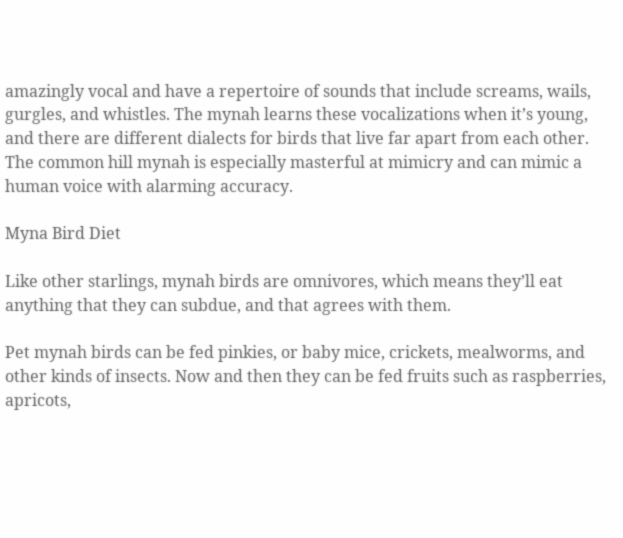amazingly vocal and have a repertoire of sounds that include screams, wails, gurgles, and whistles. The mynah learns these vocalizations when it’s young, and there are different dialects for birds that live far apart from each other. The common hill mynah is especially masterful at mimicry and can mimic a human voice with alarming accuracy.

Myna Bird Diet

Like other starlings, mynah birds are omnivores, which means they’ll eat anything that they can subdue, and that agrees with them.

Pet mynah birds can be fed pinkies, or baby mice, crickets, mealworms, and other kinds of insects. Now and then they can be fed fruits such as raspberries, apricots,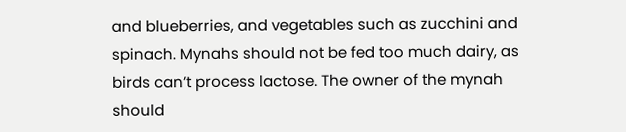and blueberries, and vegetables such as zucchini and spinach. Mynahs should not be fed too much dairy, as birds can’t process lactose. The owner of the mynah should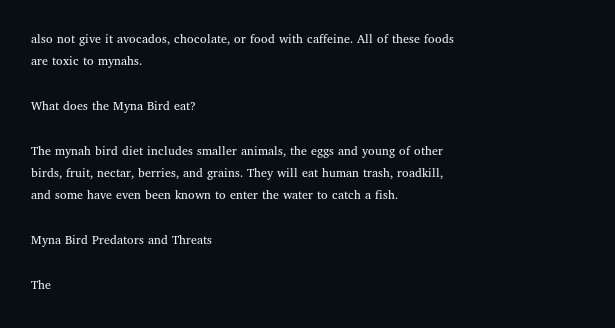also not give it avocados, chocolate, or food with caffeine. All of these foods are toxic to mynahs.

What does the Myna Bird eat?

The mynah bird diet includes smaller animals, the eggs and young of other birds, fruit, nectar, berries, and grains. They will eat human trash, roadkill, and some have even been known to enter the water to catch a fish.

Myna Bird Predators and Threats

The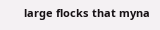large flocks that myna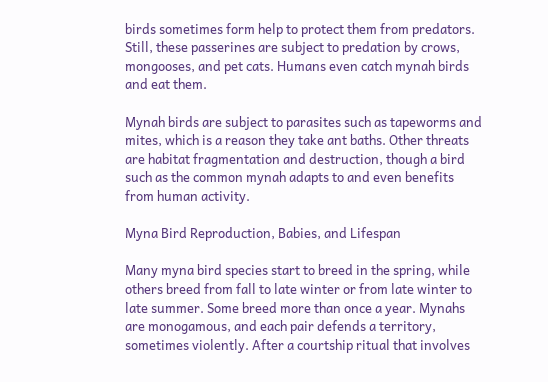birds sometimes form help to protect them from predators. Still, these passerines are subject to predation by crows, mongooses, and pet cats. Humans even catch mynah birds and eat them.

Mynah birds are subject to parasites such as tapeworms and mites, which is a reason they take ant baths. Other threats are habitat fragmentation and destruction, though a bird such as the common mynah adapts to and even benefits from human activity.

Myna Bird Reproduction, Babies, and Lifespan

Many myna bird species start to breed in the spring, while others breed from fall to late winter or from late winter to late summer. Some breed more than once a year. Mynahs are monogamous, and each pair defends a territory, sometimes violently. After a courtship ritual that involves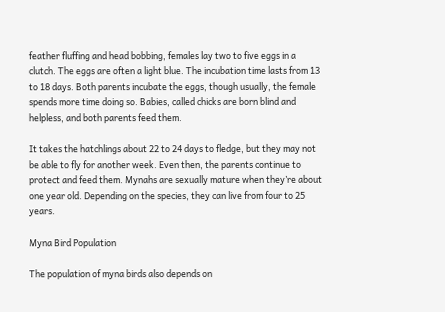feather fluffing and head bobbing, females lay two to five eggs in a clutch. The eggs are often a light blue. The incubation time lasts from 13 to 18 days. Both parents incubate the eggs, though usually, the female spends more time doing so. Babies, called chicks are born blind and helpless, and both parents feed them.

It takes the hatchlings about 22 to 24 days to fledge, but they may not be able to fly for another week. Even then, the parents continue to protect and feed them. Mynahs are sexually mature when they’re about one year old. Depending on the species, they can live from four to 25 years.

Myna Bird Population

The population of myna birds also depends on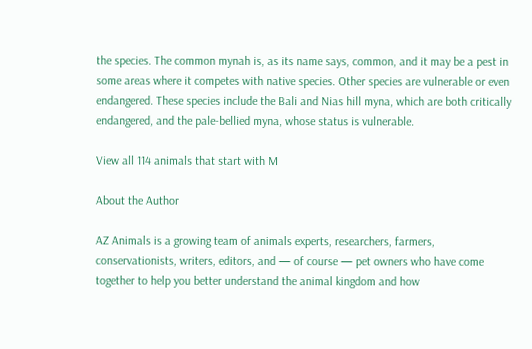the species. The common mynah is, as its name says, common, and it may be a pest in some areas where it competes with native species. Other species are vulnerable or even endangered. These species include the Bali and Nias hill myna, which are both critically endangered, and the pale-bellied myna, whose status is vulnerable.

View all 114 animals that start with M

About the Author

AZ Animals is a growing team of animals experts, researchers, farmers, conservationists, writers, editors, and — of course — pet owners who have come together to help you better understand the animal kingdom and how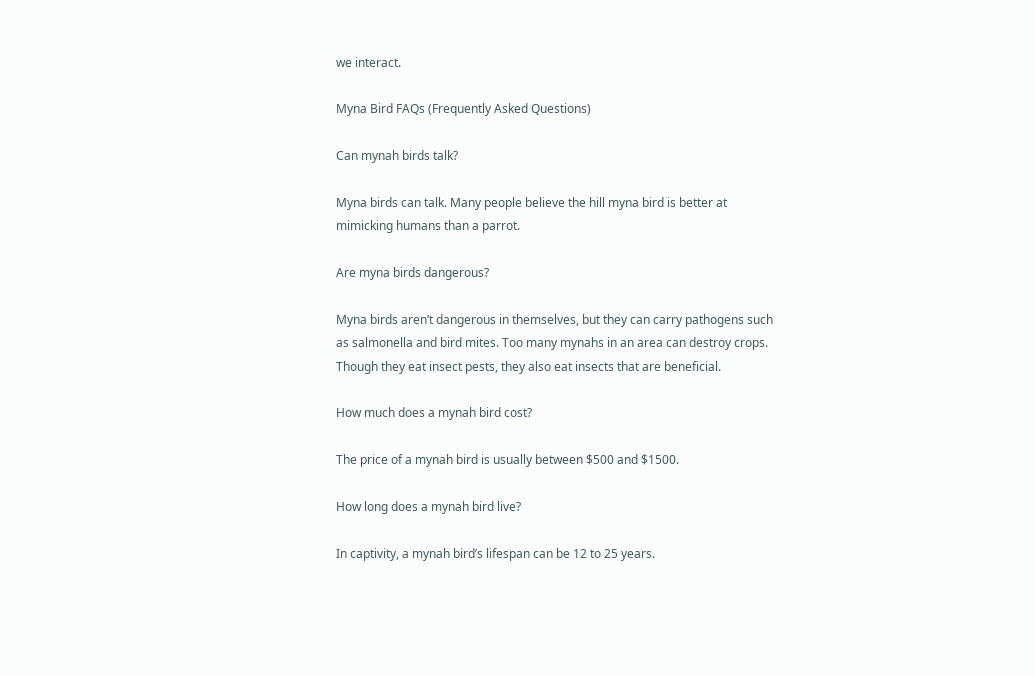we interact.

Myna Bird FAQs (Frequently Asked Questions)

Can mynah birds talk?

Myna birds can talk. Many people believe the hill myna bird is better at mimicking humans than a parrot.

Are myna birds dangerous?

Myna birds aren’t dangerous in themselves, but they can carry pathogens such as salmonella and bird mites. Too many mynahs in an area can destroy crops. Though they eat insect pests, they also eat insects that are beneficial.

How much does a mynah bird cost?

The price of a mynah bird is usually between $500 and $1500.

How long does a mynah bird live?

In captivity, a mynah bird’s lifespan can be 12 to 25 years.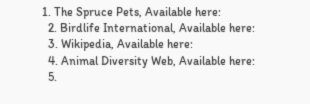1. The Spruce Pets, Available here:
  2. Birdlife International, Available here:
  3. Wikipedia, Available here:
  4. Animal Diversity Web, Available here:
  5.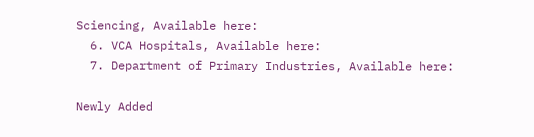Sciencing, Available here:
  6. VCA Hospitals, Available here:
  7. Department of Primary Industries, Available here:

Newly Added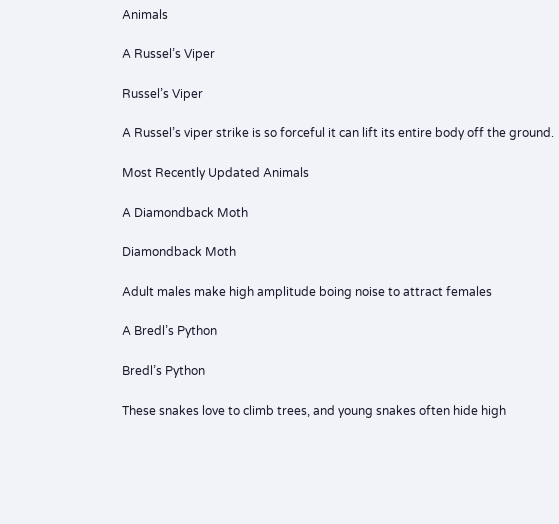Animals

A Russel’s Viper

Russel’s Viper

A Russel’s viper strike is so forceful it can lift its entire body off the ground.

Most Recently Updated Animals

A Diamondback Moth

Diamondback Moth

Adult males make high amplitude boing noise to attract females

A Bredl’s Python

Bredl’s Python

These snakes love to climb trees, and young snakes often hide high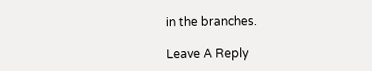in the branches.

Leave A Reply